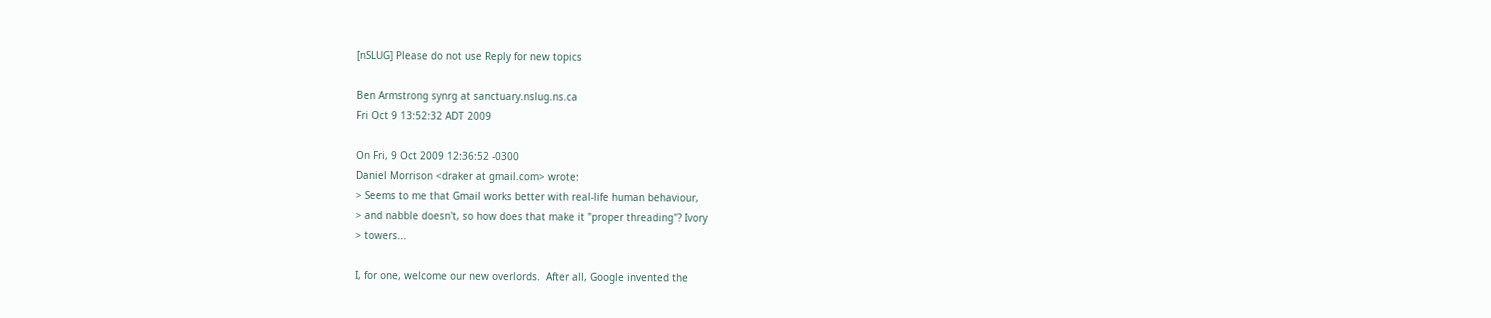[nSLUG] Please do not use Reply for new topics

Ben Armstrong synrg at sanctuary.nslug.ns.ca
Fri Oct 9 13:52:32 ADT 2009

On Fri, 9 Oct 2009 12:36:52 -0300
Daniel Morrison <draker at gmail.com> wrote:
> Seems to me that Gmail works better with real-life human behaviour,
> and nabble doesn't, so how does that make it "proper threading"? Ivory
> towers...

I, for one, welcome our new overlords.  After all, Google invented the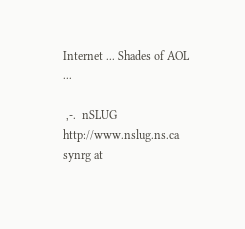Internet ... Shades of AOL ...

 ,-.  nSLUG    http://www.nslug.ns.ca   synrg at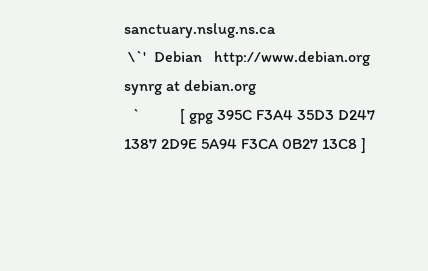sanctuary.nslug.ns.ca
 \`'  Debian   http://www.debian.org    synrg at debian.org
  `          [ gpg 395C F3A4 35D3 D247 1387 2D9E 5A94 F3CA 0B27 13C8 ]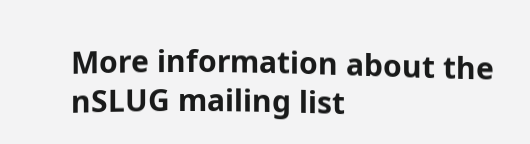More information about the nSLUG mailing list